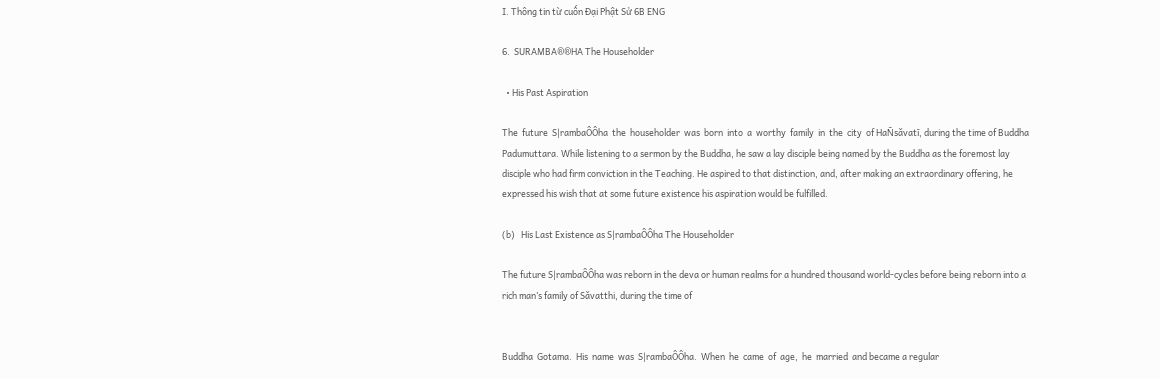I. Thông tin từ cuốn Đại Phật Sử 6B ENG

6.  SURAMBA®®HA The Householder

  • His Past Aspiration

The  future  S|rambaÔÔha  the  householder  was  born  into  a  worthy  family  in  the  city  of HaÑsǎvatī, during the time of Buddha Padumuttara. While listening to a sermon by the Buddha, he saw a lay disciple being named by the Buddha as the foremost lay disciple who had firm conviction in the Teaching. He aspired to that distinction, and, after making an extraordinary offering, he expressed his wish that at some future existence his aspiration would be fulfilled.

(b)   His Last Existence as S|rambaÔÔha The Householder

The future S|rambaÔÔha was reborn in the deva or human realms for a hundred thousand world-cycles before being reborn into a rich man’s family of Sǎvatthi, during the time of


Buddha  Gotama.  His  name  was  S|rambaÔÔha.  When  he  came  of  age,  he  married  and became a regular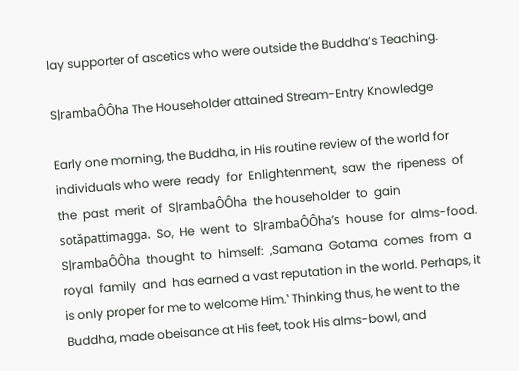lay supporter of ascetics who were outside the Buddha’s Teaching.

S|rambaÔÔha The Householder attained Stream-Entry Knowledge

Early one morning, the Buddha, in His routine review of the world for individuals who were  ready  for  Enlightenment,  saw  the  ripeness  of  the  past  merit  of  S|rambaÔÔha  the householder  to  gain  sotǎpattimagga.  So,  He  went  to  S|rambaÔÔha’s  house  for  alms-food. S|rambaÔÔha  thought  to  himself:  ‚Samana  Gotama  comes  from  a  royal  family  and  has earned a vast reputation in the world. Perhaps, it is only proper for me to welcome Him.‛ Thinking thus, he went to the Buddha, made obeisance at His feet, took His alms-bowl, and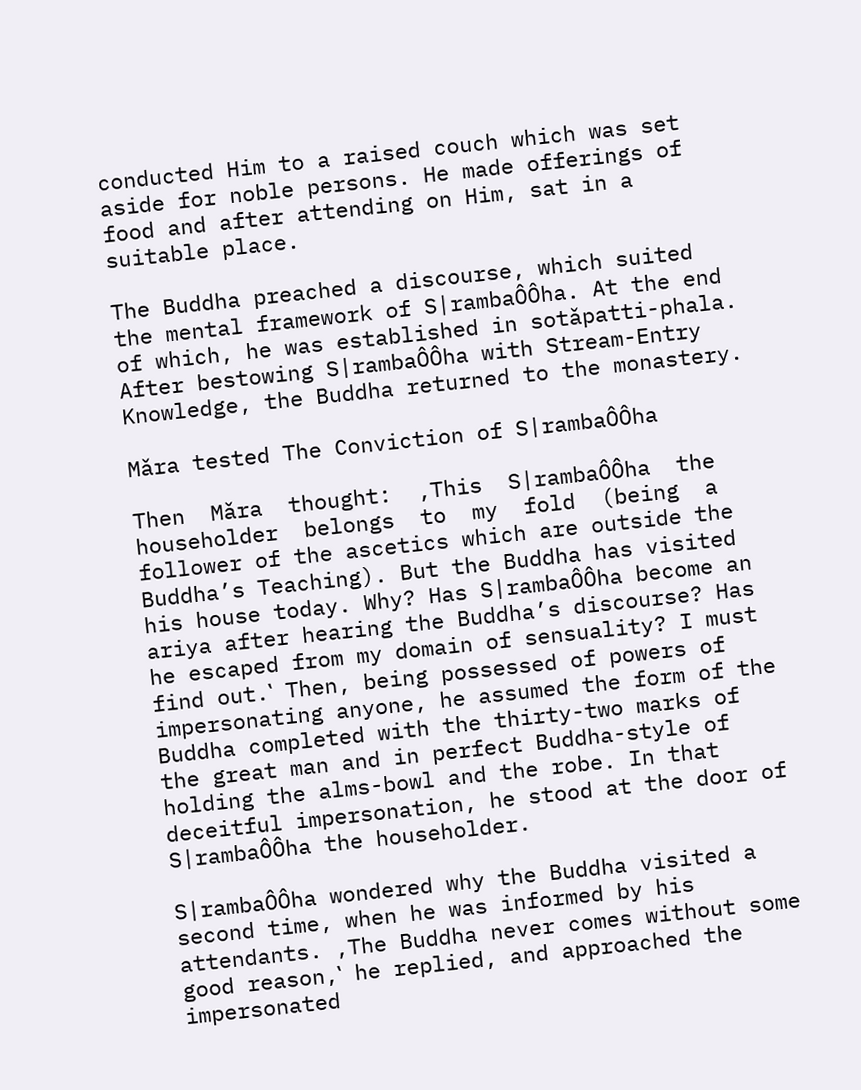conducted Him to a raised couch which was set aside for noble persons. He made offerings of food and after attending on Him, sat in a suitable place.

The Buddha preached a discourse, which suited the mental framework of S|rambaÔÔha. At the end of which, he was established in sotǎpatti-phala. After bestowing S|rambaÔÔha with Stream-Entry Knowledge, the Buddha returned to the monastery.

Mǎra tested The Conviction of S|rambaÔÔha

Then  Mǎra  thought:  ‚This  S|rambaÔÔha  the  householder  belongs  to  my  fold  (being  a follower of the ascetics which are outside the Buddha’s Teaching). But the Buddha has visited his house today. Why? Has S|rambaÔÔha become an ariya after hearing the Buddha’s discourse? Has he escaped from my domain of sensuality? I must find out.‛ Then, being possessed of powers of impersonating anyone, he assumed the form of the Buddha completed with the thirty-two marks of the great man and in perfect Buddha-style of holding the alms-bowl and the robe. In that deceitful impersonation, he stood at the door of S|rambaÔÔha the householder.

S|rambaÔÔha wondered why the Buddha visited a second time, when he was informed by his attendants. ‚The Buddha never comes without some good reason,‛ he replied, and approached the impersonated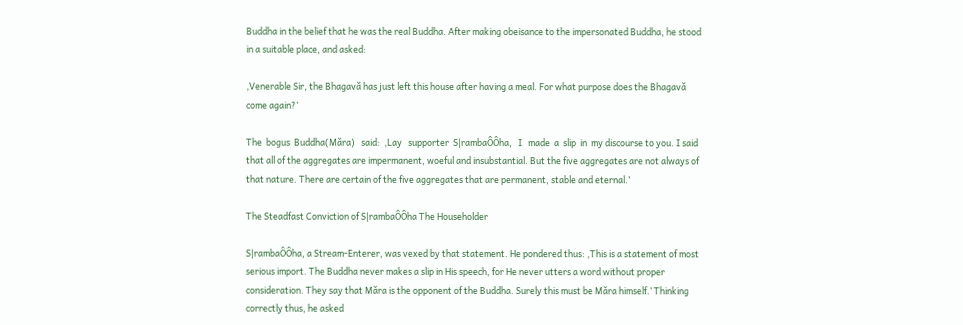Buddha in the belief that he was the real Buddha. After making obeisance to the impersonated Buddha, he stood in a suitable place, and asked:

‚Venerable Sir, the Bhagavǎ has just left this house after having a meal. For what purpose does the Bhagavǎ come again?‛

The  bogus  Buddha(Mǎra)   said:  ‚Lay   supporter  S|rambaÔÔha,   I   made  a  slip  in  my discourse to you. I said that all of the aggregates are impermanent, woeful and insubstantial. But the five aggregates are not always of that nature. There are certain of the five aggregates that are permanent, stable and eternal.‛

The Steadfast Conviction of S|rambaÔÔha The Householder

S|rambaÔÔha, a Stream-Enterer, was vexed by that statement. He pondered thus: ‚This is a statement of most serious import. The Buddha never makes a slip in His speech, for He never utters a word without proper consideration. They say that Mǎra is the opponent of the Buddha. Surely this must be Mǎra himself.‛ Thinking correctly thus, he asked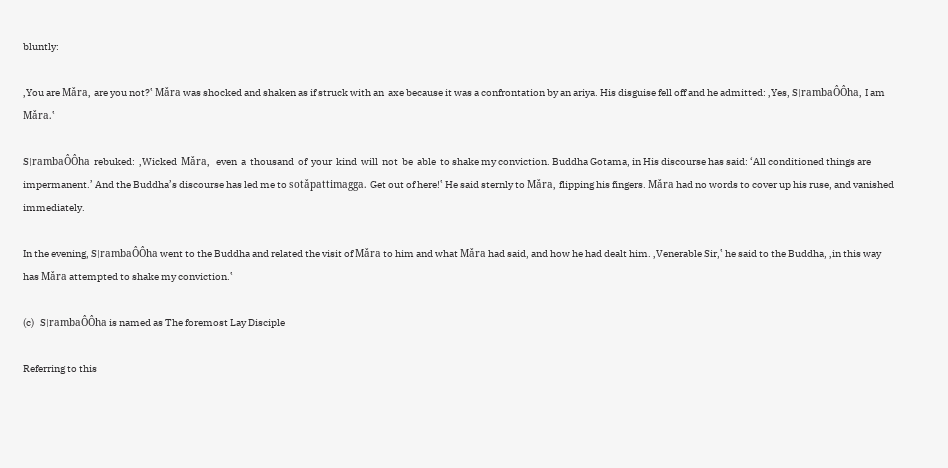bluntly:

‚You are Mǎra, are you not?‛ Mǎra was shocked and shaken as if struck with an  axe because it was a confrontation by an ariya. His disguise fell off and he admitted: ‚Yes, S|rambaÔÔha, I am Mǎra.‛

S|rambaÔÔha  rebuked:  ‚Wicked  Mǎra,  even  a  thousand  of  your  kind  will  not  be  able  to shake my conviction. Buddha Gotama, in His discourse has said: ‘All conditioned things are impermanent.’ And the Buddha’s discourse has led me to sotǎpattimagga. Get out of here!‛ He said sternly to Mǎra, flipping his fingers. Mǎra had no words to cover up his ruse, and vanished immediately.

In the evening, S|rambaÔÔha went to the Buddha and related the visit of Mǎra to him and what Mǎra had said, and how he had dealt him. ‚Venerable Sir,‛ he said to the Buddha, ‚in this way has Mǎra attempted to shake my conviction.‛

(c)   S|rambaÔÔha is named as The foremost Lay Disciple

Referring to this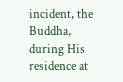incident, the Buddha, during His residence at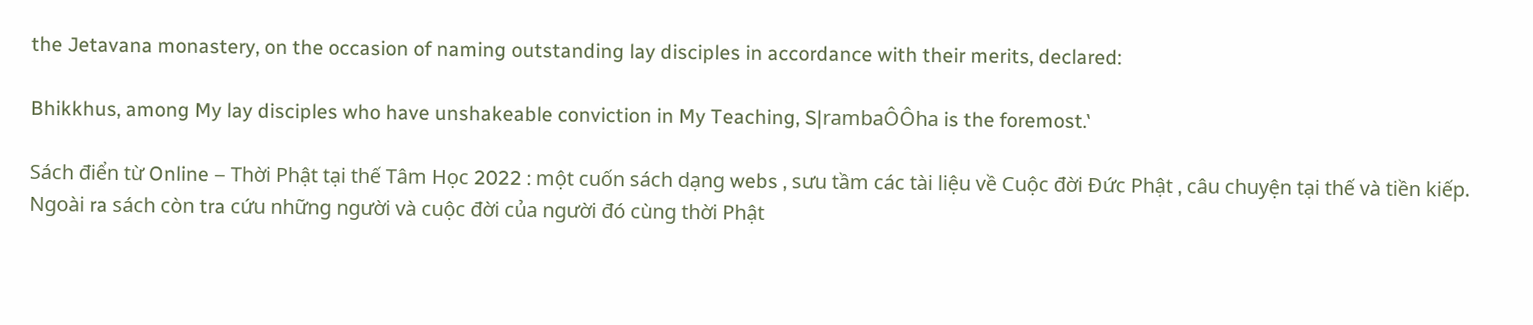the Jetavana monastery, on the occasion of naming outstanding lay disciples in accordance with their merits, declared:

Bhikkhus, among My lay disciples who have unshakeable conviction in My Teaching, S|rambaÔÔha is the foremost.‛

Sách điển từ Online – Thời Phật tại thế Tâm Học 2022 : một cuốn sách dạng webs , sưu tầm các tài liệu về Cuộc đời Đức Phật , câu chuyện tại thế và tiền kiếp. Ngoài ra sách còn tra cứu những người và cuộc đời của người đó cùng thời Phật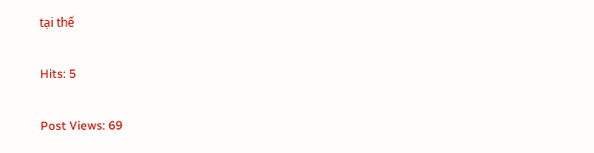tại thế

Hits: 5

Post Views: 69